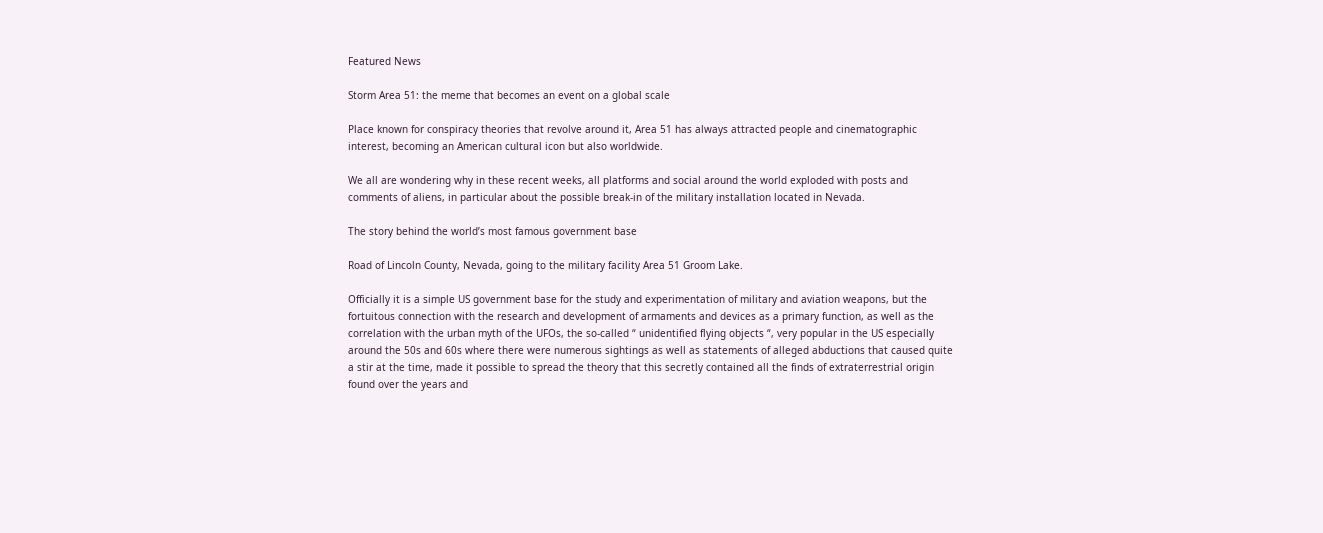Featured News

Storm Area 51: the meme that becomes an event on a global scale

Place known for conspiracy theories that revolve around it, Area 51 has always attracted people and cinematographic interest, becoming an American cultural icon but also worldwide.

We all are wondering why in these recent weeks, all platforms and social around the world exploded with posts and comments of aliens, in particular about the possible break-in of the military installation located in Nevada.

The story behind the world’s most famous government base

Road of Lincoln County, Nevada, going to the military facility Area 51 Groom Lake.

Officially it is a simple US government base for the study and experimentation of military and aviation weapons, but the fortuitous connection with the research and development of armaments and devices as a primary function, as well as the correlation with the urban myth of the UFOs, the so-called “ unidentified flying objects “, very popular in the US especially around the 50s and 60s where there were numerous sightings as well as statements of alleged abductions that caused quite a stir at the time, made it possible to spread the theory that this secretly contained all the finds of extraterrestrial origin found over the years and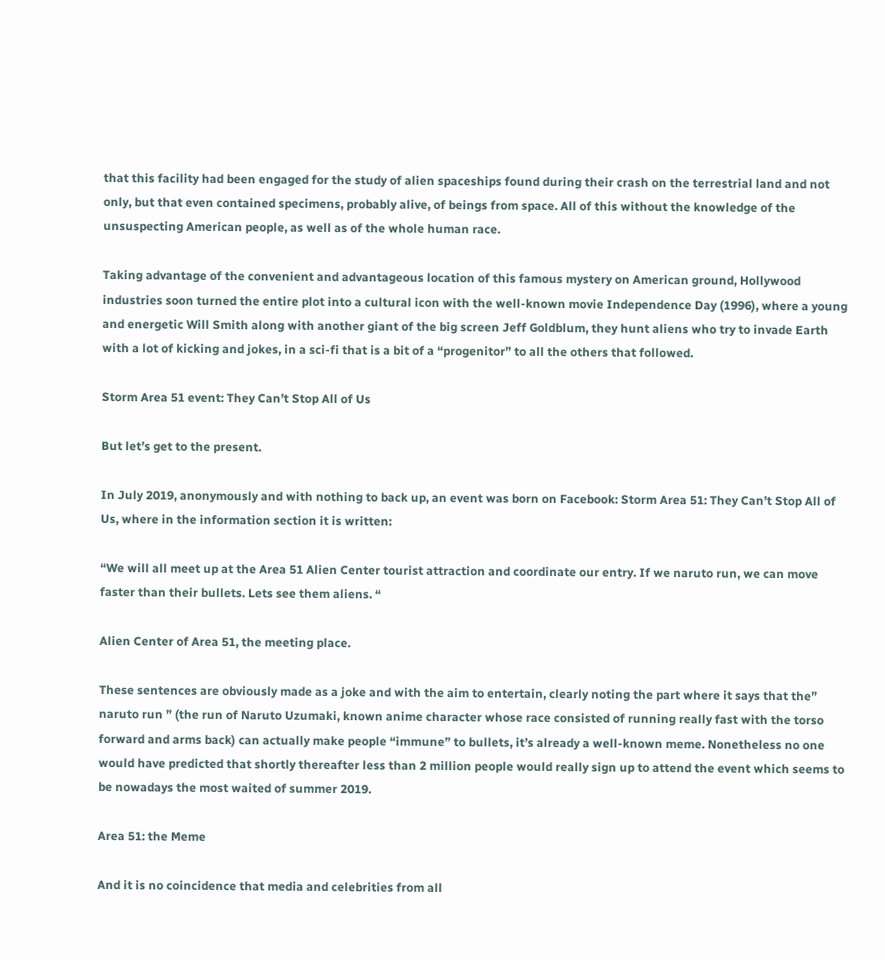that this facility had been engaged for the study of alien spaceships found during their crash on the terrestrial land and not only, but that even contained specimens, probably alive, of beings from space. All of this without the knowledge of the unsuspecting American people, as well as of the whole human race.

Taking advantage of the convenient and advantageous location of this famous mystery on American ground, Hollywood industries soon turned the entire plot into a cultural icon with the well-known movie Independence Day (1996), where a young and energetic Will Smith along with another giant of the big screen Jeff Goldblum, they hunt aliens who try to invade Earth with a lot of kicking and jokes, in a sci-fi that is a bit of a “progenitor” to all the others that followed.

Storm Area 51 event: They Can’t Stop All of Us

But let’s get to the present.

In July 2019, anonymously and with nothing to back up, an event was born on Facebook: Storm Area 51: They Can’t Stop All of Us, where in the information section it is written:

“We will all meet up at the Area 51 Alien Center tourist attraction and coordinate our entry. If we naruto run, we can move faster than their bullets. Lets see them aliens. “

Alien Center of Area 51, the meeting place.

These sentences are obviously made as a joke and with the aim to entertain, clearly noting the part where it says that the” naruto run ” (the run of Naruto Uzumaki, known anime character whose race consisted of running really fast with the torso forward and arms back) can actually make people “immune” to bullets, it’s already a well-known meme. Nonetheless no one would have predicted that shortly thereafter less than 2 million people would really sign up to attend the event which seems to be nowadays the most waited of summer 2019.

Area 51: the Meme

And it is no coincidence that media and celebrities from all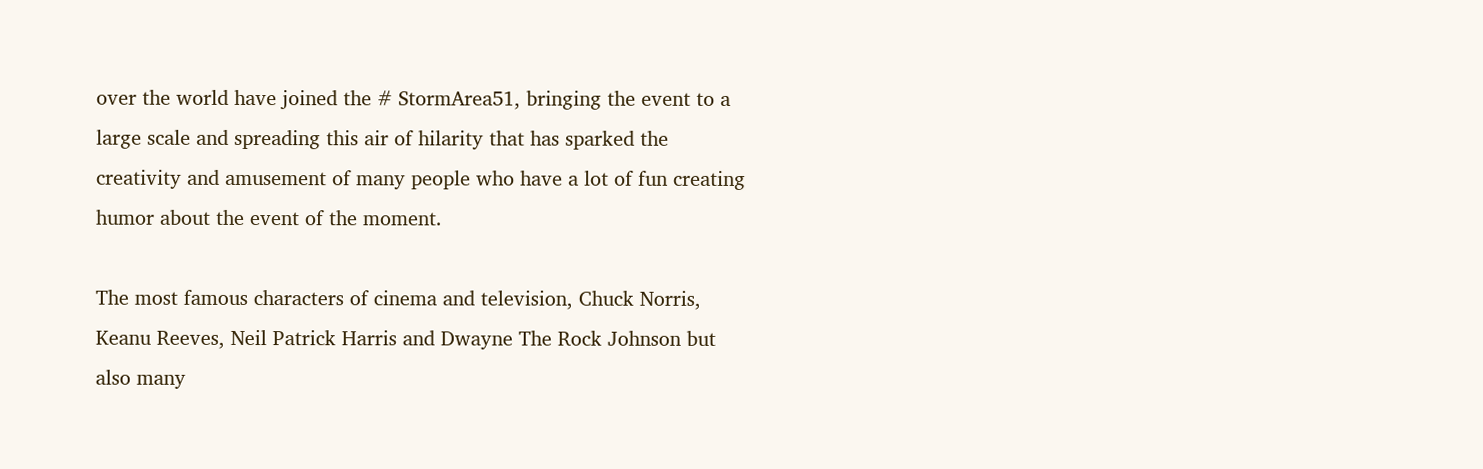over the world have joined the # StormArea51, bringing the event to a large scale and spreading this air of hilarity that has sparked the creativity and amusement of many people who have a lot of fun creating humor about the event of the moment.

The most famous characters of cinema and television, Chuck Norris, Keanu Reeves, Neil Patrick Harris and Dwayne The Rock Johnson but also many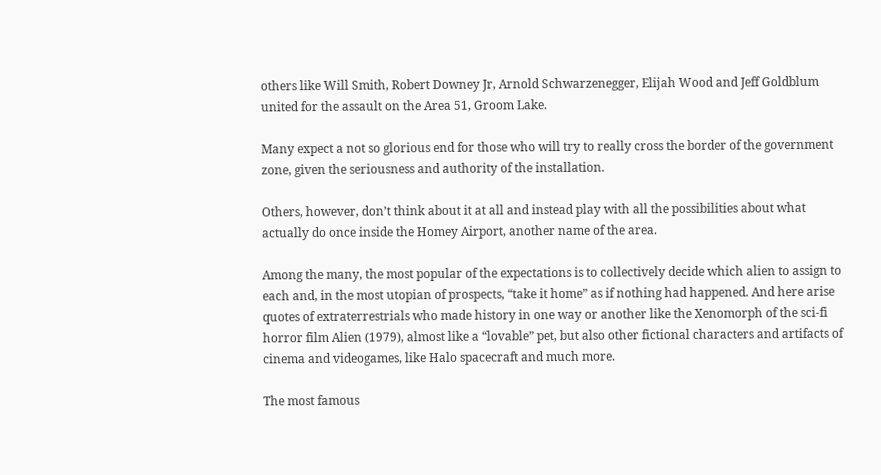others like Will Smith, Robert Downey Jr, Arnold Schwarzenegger, Elijah Wood and Jeff Goldblum united for the assault on the Area 51, Groom Lake.

Many expect a not so glorious end for those who will try to really cross the border of the government zone, given the seriousness and authority of the installation.

Others, however, don’t think about it at all and instead play with all the possibilities about what actually do once inside the Homey Airport, another name of the area.

Among the many, the most popular of the expectations is to collectively decide which alien to assign to each and, in the most utopian of prospects, “take it home” as if nothing had happened. And here arise quotes of extraterrestrials who made history in one way or another like the Xenomorph of the sci-fi horror film Alien (1979), almost like a “lovable” pet, but also other fictional characters and artifacts of cinema and videogames, like Halo spacecraft and much more.

The most famous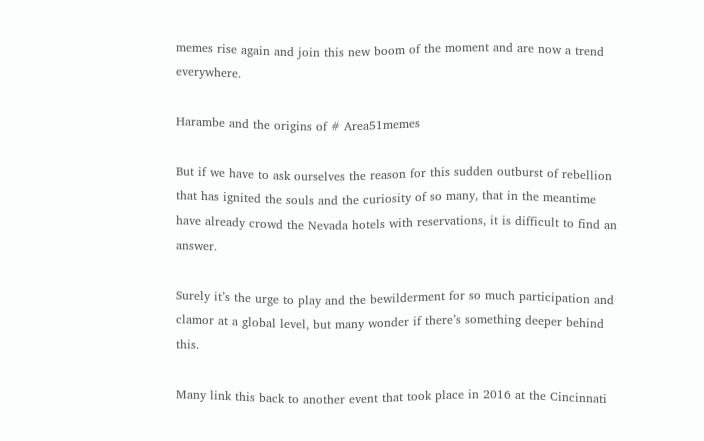memes rise again and join this new boom of the moment and are now a trend everywhere.

Harambe and the origins of # Area51memes

But if we have to ask ourselves the reason for this sudden outburst of rebellion that has ignited the souls and the curiosity of so many, that in the meantime have already crowd the Nevada hotels with reservations, it is difficult to find an answer.

Surely it’s the urge to play and the bewilderment for so much participation and clamor at a global level, but many wonder if there’s something deeper behind this.

Many link this back to another event that took place in 2016 at the Cincinnati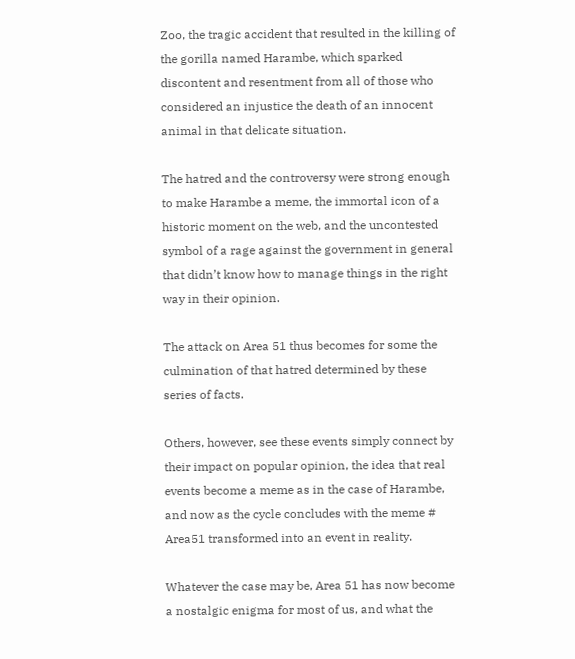Zoo, the tragic accident that resulted in the killing of the gorilla named Harambe, which sparked discontent and resentment from all of those who considered an injustice the death of an innocent animal in that delicate situation.

The hatred and the controversy were strong enough to make Harambe a meme, the immortal icon of a historic moment on the web, and the uncontested symbol of a rage against the government in general that didn’t know how to manage things in the right way in their opinion.

The attack on Area 51 thus becomes for some the culmination of that hatred determined by these series of facts.

Others, however, see these events simply connect by their impact on popular opinion, the idea that real events become a meme as in the case of Harambe, and now as the cycle concludes with the meme # Area51 transformed into an event in reality.

Whatever the case may be, Area 51 has now become a nostalgic enigma for most of us, and what the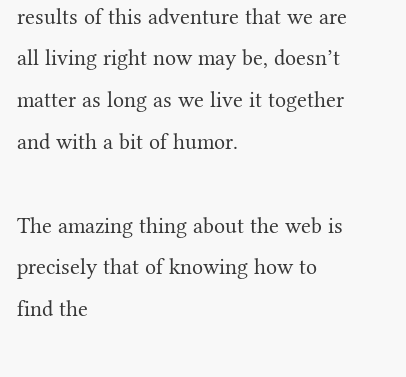results of this adventure that we are all living right now may be, doesn’t matter as long as we live it together and with a bit of humor.

The amazing thing about the web is precisely that of knowing how to find the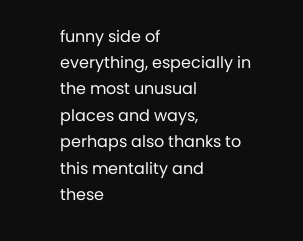funny side of everything, especially in the most unusual places and ways, perhaps also thanks to this mentality and these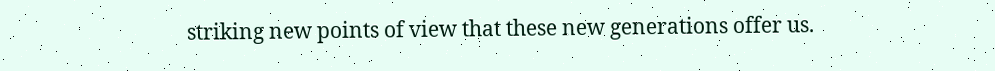striking new points of view that these new generations offer us.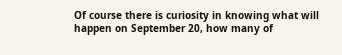Of course there is curiosity in knowing what will happen on September 20, how many of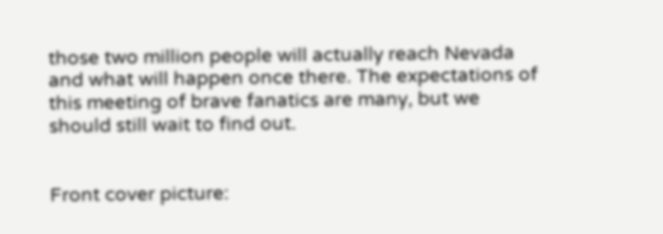those two million people will actually reach Nevada and what will happen once there. The expectations of this meeting of brave fanatics are many, but we should still wait to find out.


Front cover picture: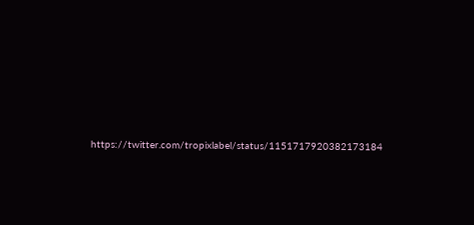https://twitter.com/tropixlabel/status/1151717920382173184